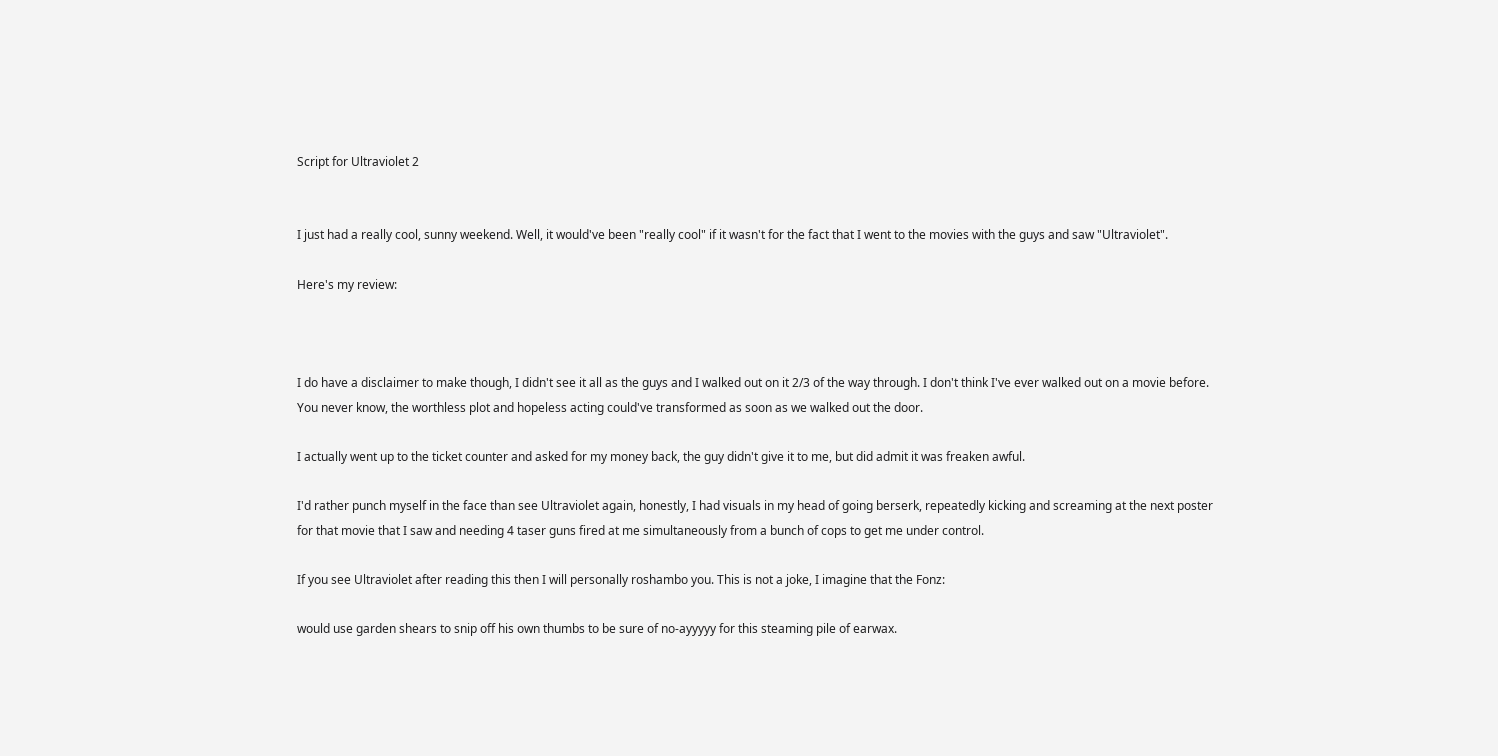Script for Ultraviolet 2


I just had a really cool, sunny weekend. Well, it would've been "really cool" if it wasn't for the fact that I went to the movies with the guys and saw "Ultraviolet".

Here's my review:



I do have a disclaimer to make though, I didn't see it all as the guys and I walked out on it 2/3 of the way through. I don't think I've ever walked out on a movie before. You never know, the worthless plot and hopeless acting could've transformed as soon as we walked out the door.

I actually went up to the ticket counter and asked for my money back, the guy didn't give it to me, but did admit it was freaken awful.

I'd rather punch myself in the face than see Ultraviolet again, honestly, I had visuals in my head of going berserk, repeatedly kicking and screaming at the next poster for that movie that I saw and needing 4 taser guns fired at me simultaneously from a bunch of cops to get me under control.

If you see Ultraviolet after reading this then I will personally roshambo you. This is not a joke, I imagine that the Fonz:

would use garden shears to snip off his own thumbs to be sure of no-ayyyyy for this steaming pile of earwax.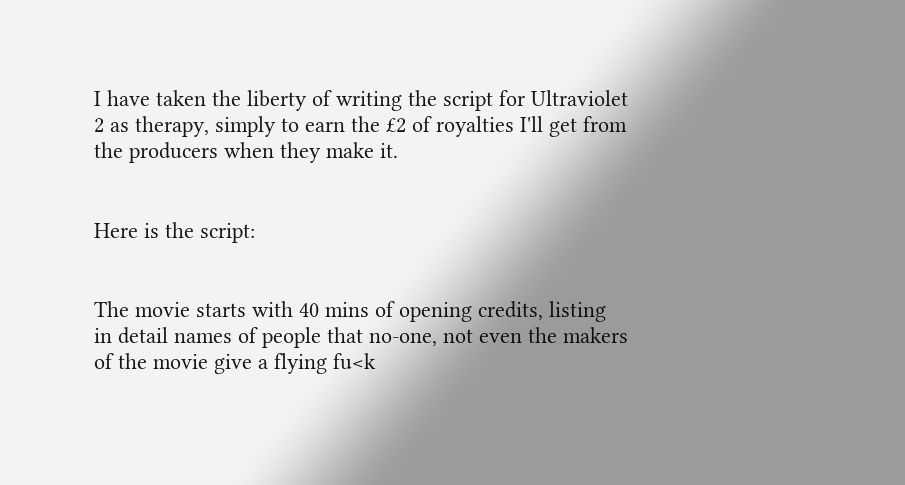I have taken the liberty of writing the script for Ultraviolet 2 as therapy, simply to earn the £2 of royalties I'll get from the producers when they make it.


Here is the script:


The movie starts with 40 mins of opening credits, listing in detail names of people that no-one, not even the makers of the movie give a flying fu<k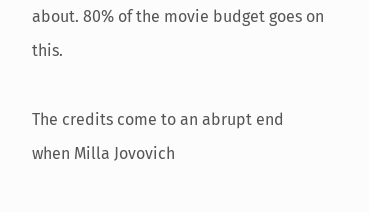about. 80% of the movie budget goes on this.

The credits come to an abrupt end when Milla Jovovich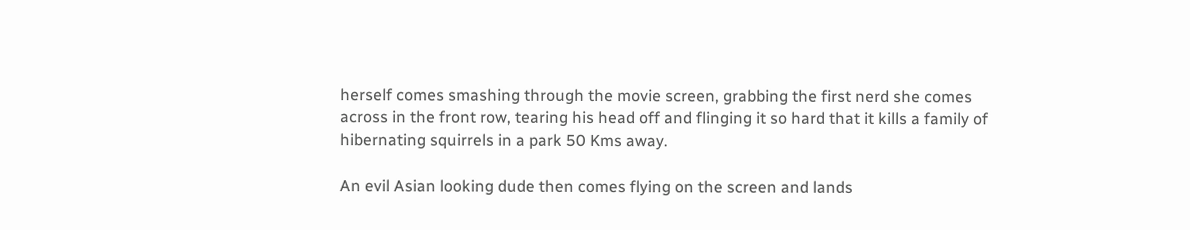herself comes smashing through the movie screen, grabbing the first nerd she comes across in the front row, tearing his head off and flinging it so hard that it kills a family of hibernating squirrels in a park 50 Kms away.

An evil Asian looking dude then comes flying on the screen and lands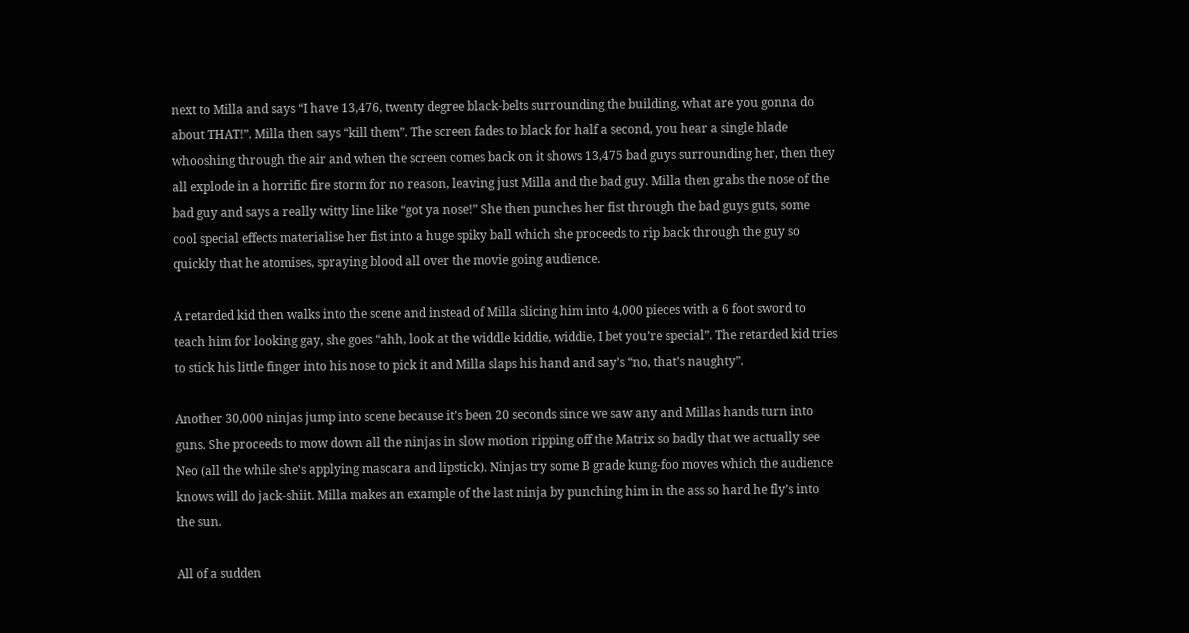next to Milla and says “I have 13,476, twenty degree black-belts surrounding the building, what are you gonna do about THAT!”. Milla then says “kill them”. The screen fades to black for half a second, you hear a single blade whooshing through the air and when the screen comes back on it shows 13,475 bad guys surrounding her, then they all explode in a horrific fire storm for no reason, leaving just Milla and the bad guy. Milla then grabs the nose of the bad guy and says a really witty line like “got ya nose!” She then punches her fist through the bad guys guts, some cool special effects materialise her fist into a huge spiky ball which she proceeds to rip back through the guy so quickly that he atomises, spraying blood all over the movie going audience.

A retarded kid then walks into the scene and instead of Milla slicing him into 4,000 pieces with a 6 foot sword to teach him for looking gay, she goes “ahh, look at the widdle kiddie, widdie, I bet you’re special”. The retarded kid tries to stick his little finger into his nose to pick it and Milla slaps his hand and say’s “no, that’s naughty”.

Another 30,000 ninjas jump into scene because it’s been 20 seconds since we saw any and Millas hands turn into guns. She proceeds to mow down all the ninjas in slow motion ripping off the Matrix so badly that we actually see Neo (all the while she's applying mascara and lipstick). Ninjas try some B grade kung-foo moves which the audience knows will do jack-shiit. Milla makes an example of the last ninja by punching him in the ass so hard he fly’s into the sun.

All of a sudden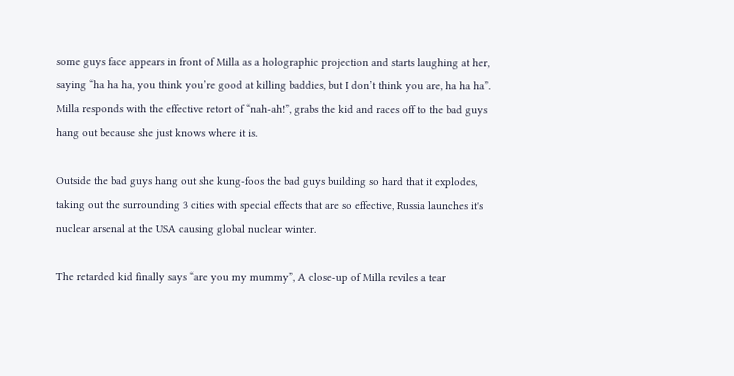some guys face appears in front of Milla as a holographic projection and starts laughing at her, saying “ha ha ha, you think you’re good at killing baddies, but I don’t think you are, ha ha ha”. Milla responds with the effective retort of “nah-ah!”, grabs the kid and races off to the bad guys hang out because she just knows where it is.

Outside the bad guys hang out she kung-foos the bad guys building so hard that it explodes, taking out the surrounding 3 cities with special effects that are so effective, Russia launches it's nuclear arsenal at the USA causing global nuclear winter.

The retarded kid finally says “are you my mummy”, A close-up of Milla reviles a tear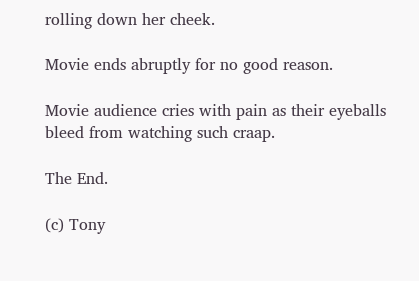rolling down her cheek.

Movie ends abruptly for no good reason.

Movie audience cries with pain as their eyeballs bleed from watching such craap.

The End.

(c) Tony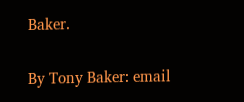Baker.


By Tony Baker: email